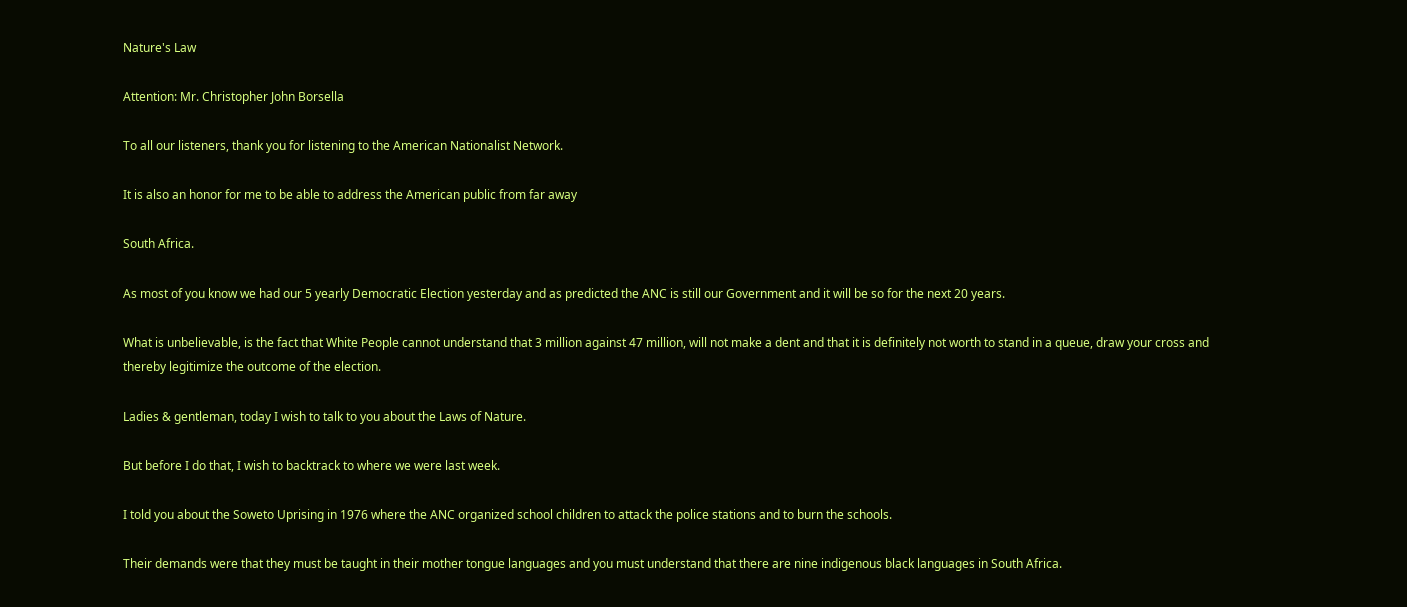Nature's Law

Attention: Mr. Christopher John Borsella

To all our listeners, thank you for listening to the American Nationalist Network.

It is also an honor for me to be able to address the American public from far away

South Africa.

As most of you know we had our 5 yearly Democratic Election yesterday and as predicted the ANC is still our Government and it will be so for the next 20 years.

What is unbelievable, is the fact that White People cannot understand that 3 million against 47 million, will not make a dent and that it is definitely not worth to stand in a queue, draw your cross and thereby legitimize the outcome of the election.

Ladies & gentleman, today I wish to talk to you about the Laws of Nature.

But before I do that, I wish to backtrack to where we were last week.

I told you about the Soweto Uprising in 1976 where the ANC organized school children to attack the police stations and to burn the schools.

Their demands were that they must be taught in their mother tongue languages and you must understand that there are nine indigenous black languages in South Africa.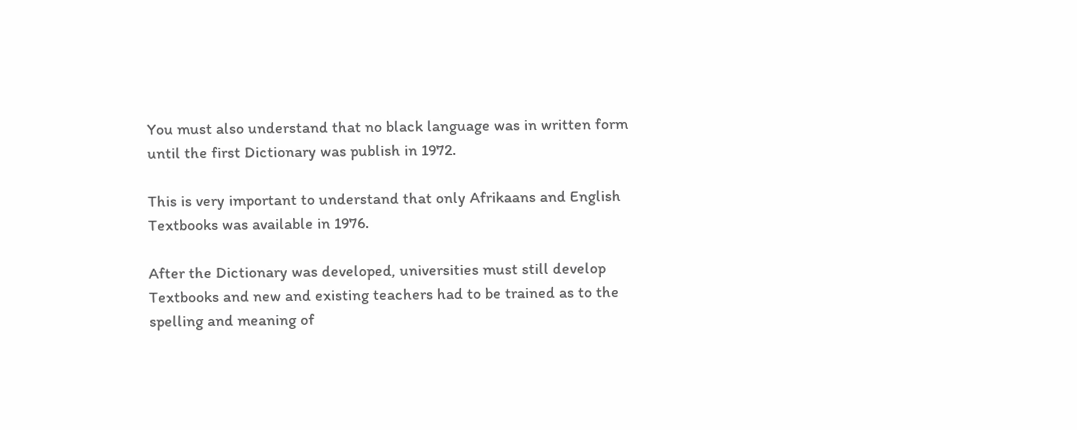You must also understand that no black language was in written form until the first Dictionary was publish in 1972.

This is very important to understand that only Afrikaans and English Textbooks was available in 1976.

After the Dictionary was developed, universities must still develop Textbooks and new and existing teachers had to be trained as to the spelling and meaning of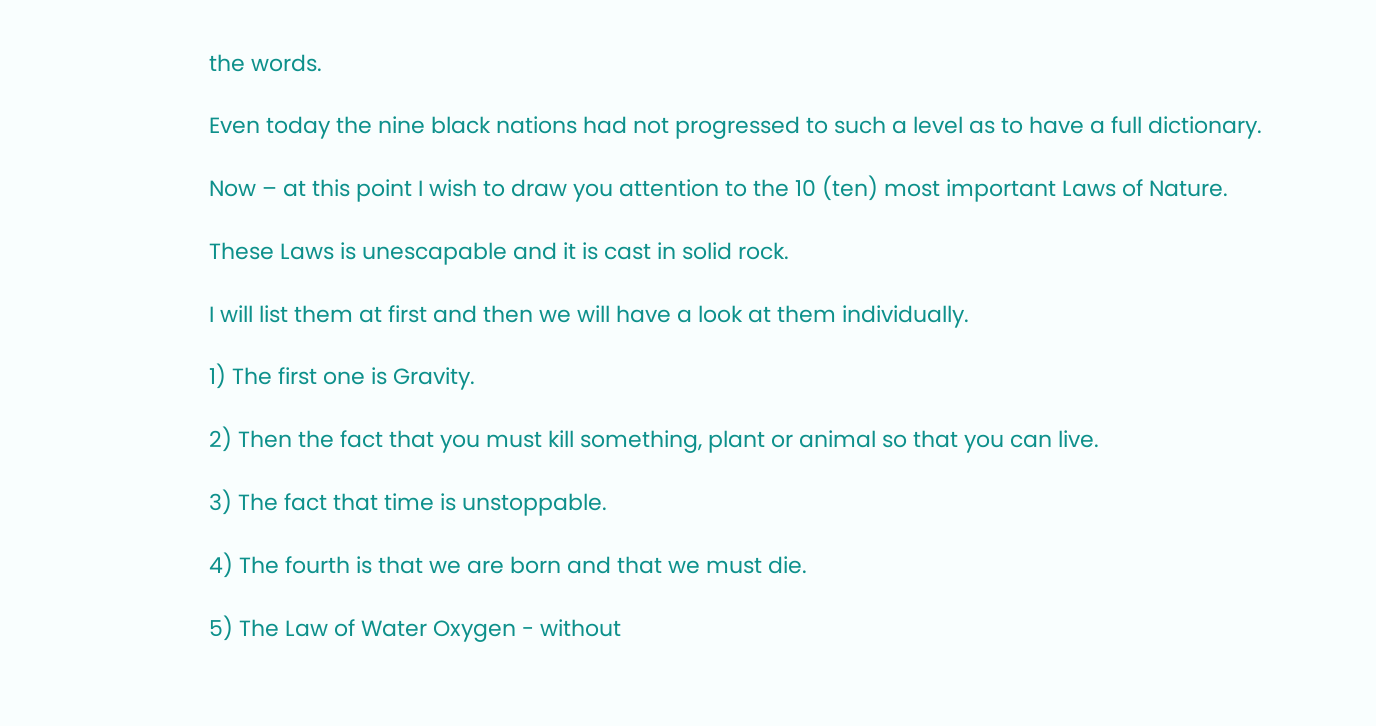the words.

Even today the nine black nations had not progressed to such a level as to have a full dictionary.

Now – at this point I wish to draw you attention to the 10 (ten) most important Laws of Nature.

These Laws is unescapable and it is cast in solid rock.

I will list them at first and then we will have a look at them individually.

1) The first one is Gravity.

2) Then the fact that you must kill something, plant or animal so that you can live.

3) The fact that time is unstoppable.

4) The fourth is that we are born and that we must die.

5) The Law of Water Oxygen - without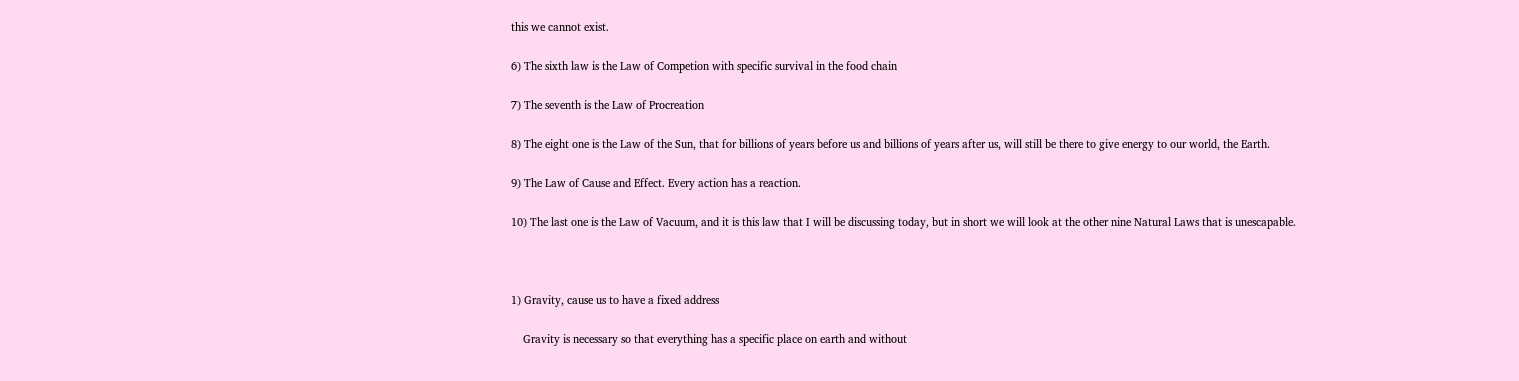this we cannot exist.

6) The sixth law is the Law of Competion with specific survival in the food chain

7) The seventh is the Law of Procreation

8) The eight one is the Law of the Sun, that for billions of years before us and billions of years after us, will still be there to give energy to our world, the Earth.

9) The Law of Cause and Effect. Every action has a reaction.

10) The last one is the Law of Vacuum, and it is this law that I will be discussing today, but in short we will look at the other nine Natural Laws that is unescapable.



1) Gravity, cause us to have a fixed address

    Gravity is necessary so that everything has a specific place on earth and without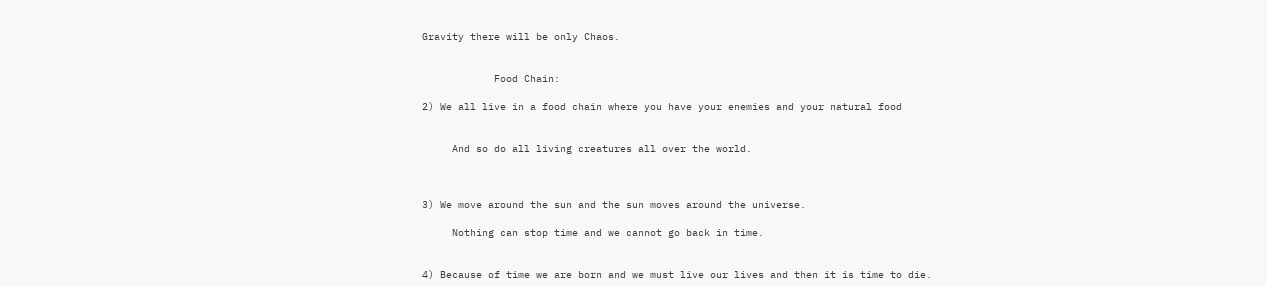Gravity there will be only Chaos.


            Food Chain:

2) We all live in a food chain where you have your enemies and your natural food


     And so do all living creatures all over the world.



3) We move around the sun and the sun moves around the universe.

     Nothing can stop time and we cannot go back in time.


4) Because of time we are born and we must live our lives and then it is time to die.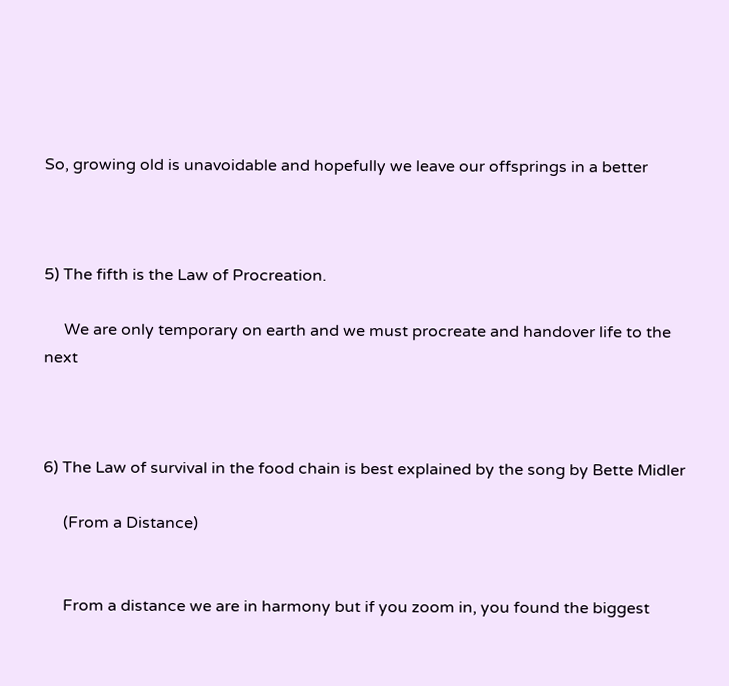So, growing old is unavoidable and hopefully we leave our offsprings in a better



5) The fifth is the Law of Procreation.

     We are only temporary on earth and we must procreate and handover life to the next



6) The Law of survival in the food chain is best explained by the song by Bette Midler

     (From a Distance)


     From a distance we are in harmony but if you zoom in, you found the biggest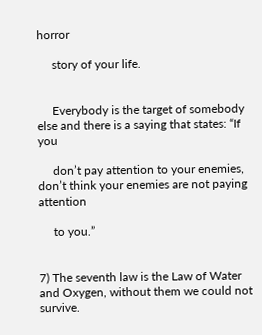horror

     story of your life.


     Everybody is the target of somebody else and there is a saying that states: “If you

     don’t pay attention to your enemies, don’t think your enemies are not paying attention

     to you.”


7) The seventh law is the Law of Water and Oxygen, without them we could not survive.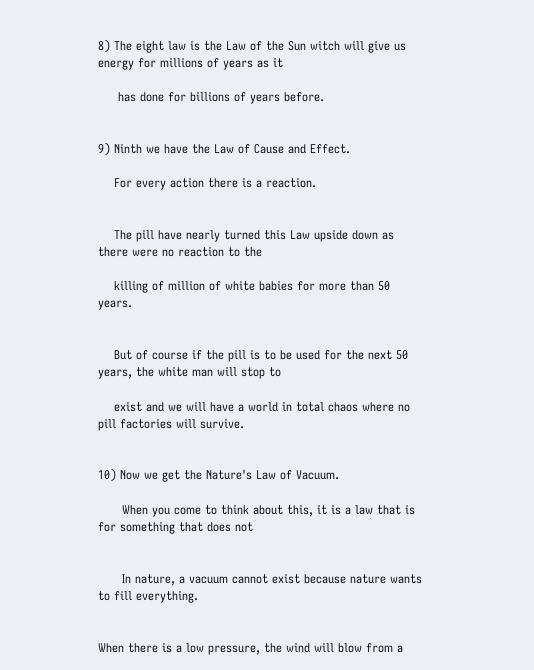8) The eight law is the Law of the Sun witch will give us energy for millions of years as it

     has done for billions of years before.


9) Ninth we have the Law of Cause and Effect.

    For every action there is a reaction.


    The pill have nearly turned this Law upside down as there were no reaction to the

    killing of million of white babies for more than 50 years.


    But of course if the pill is to be used for the next 50 years, the white man will stop to

    exist and we will have a world in total chaos where no pill factories will survive.


10) Now we get the Nature's Law of Vacuum.

      When you come to think about this, it is a law that is for something that does not


      In nature, a vacuum cannot exist because nature wants to fill everything.


When there is a low pressure, the wind will blow from a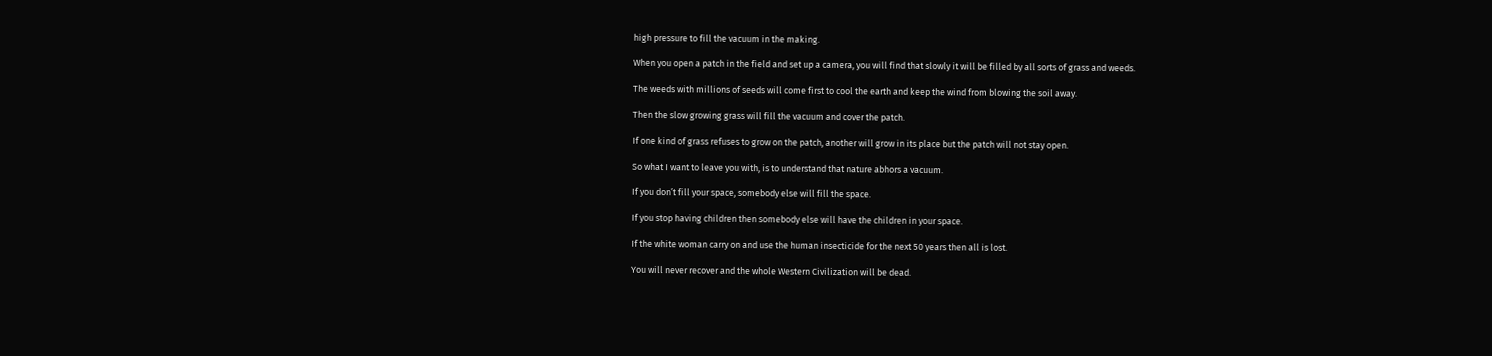high pressure to fill the vacuum in the making.

When you open a patch in the field and set up a camera, you will find that slowly it will be filled by all sorts of grass and weeds.

The weeds with millions of seeds will come first to cool the earth and keep the wind from blowing the soil away.

Then the slow growing grass will fill the vacuum and cover the patch.

If one kind of grass refuses to grow on the patch, another will grow in its place but the patch will not stay open.

So what I want to leave you with, is to understand that nature abhors a vacuum.

If you don’t fill your space, somebody else will fill the space.

If you stop having children then somebody else will have the children in your space.

If the white woman carry on and use the human insecticide for the next 50 years then all is lost.

You will never recover and the whole Western Civilization will be dead.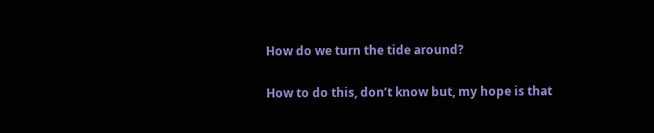How do we turn the tide around?

How to do this, don’t know but, my hope is that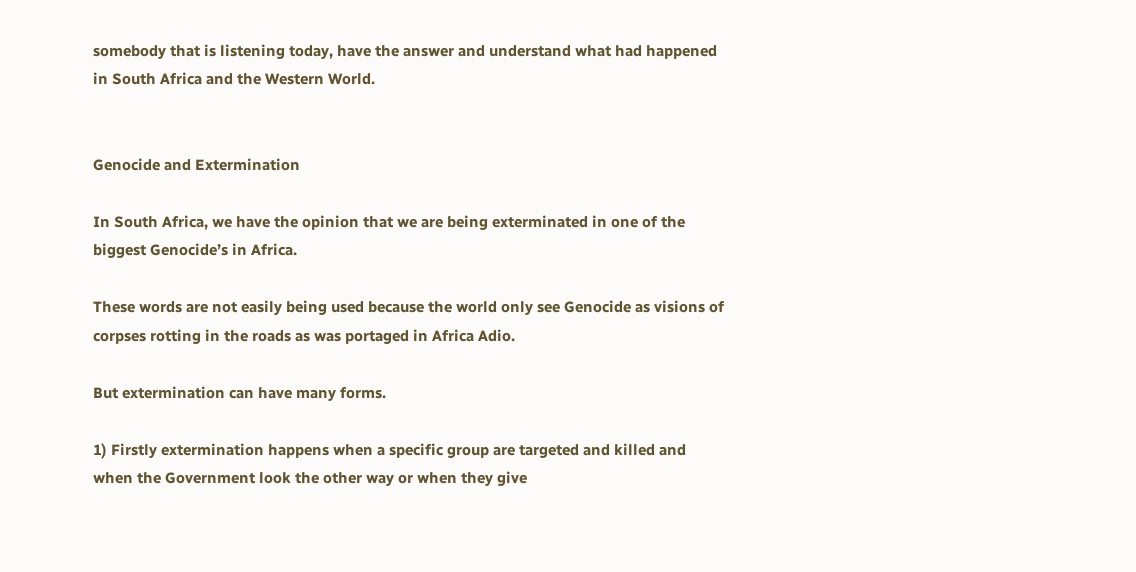somebody that is listening today, have the answer and understand what had happened in South Africa and the Western World.


Genocide and Extermination

In South Africa, we have the opinion that we are being exterminated in one of the biggest Genocide’s in Africa.

These words are not easily being used because the world only see Genocide as visions of corpses rotting in the roads as was portaged in Africa Adio.

But extermination can have many forms.

1) Firstly extermination happens when a specific group are targeted and killed and when the Government look the other way or when they give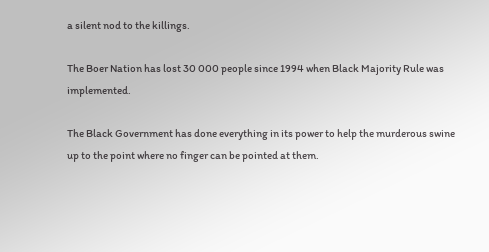a silent nod to the killings.

The Boer Nation has lost 30 000 people since 1994 when Black Majority Rule was implemented.

The Black Government has done everything in its power to help the murderous swine up to the point where no finger can be pointed at them.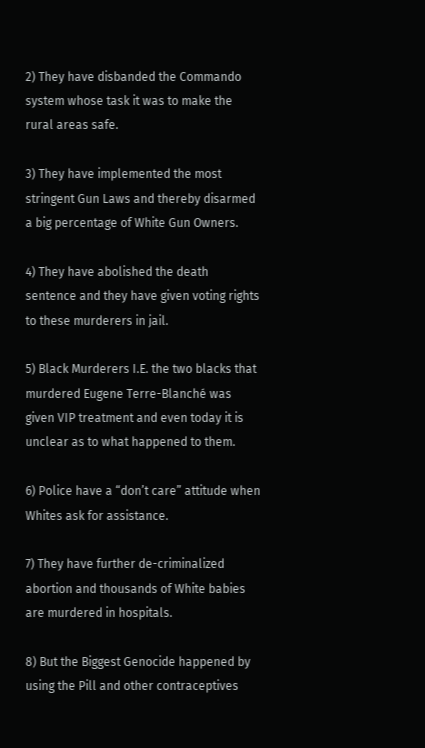2) They have disbanded the Commando system whose task it was to make the rural areas safe.

3) They have implemented the most stringent Gun Laws and thereby disarmed a big percentage of White Gun Owners.

4) They have abolished the death sentence and they have given voting rights to these murderers in jail.

5) Black Murderers I.E. the two blacks that murdered Eugene Terre-Blanché was given VIP treatment and even today it is unclear as to what happened to them.

6) Police have a “don’t care” attitude when Whites ask for assistance.

7) They have further de-criminalized abortion and thousands of White babies are murdered in hospitals.

8) But the Biggest Genocide happened by using the Pill and other contraceptives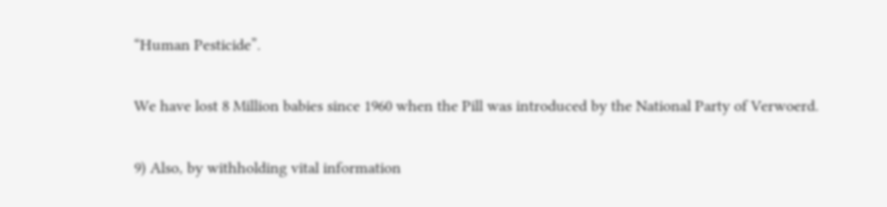“Human Pesticide”.

We have lost 8 Million babies since 1960 when the Pill was introduced by the National Party of Verwoerd.

9) Also, by withholding vital information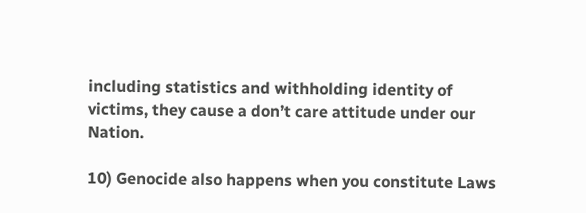including statistics and withholding identity of victims, they cause a don’t care attitude under our Nation.

10) Genocide also happens when you constitute Laws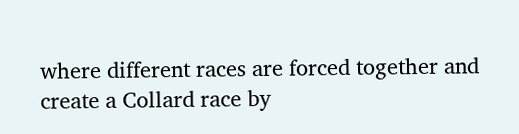where different races are forced together and create a Collard race by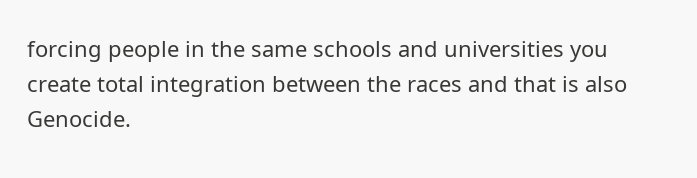forcing people in the same schools and universities you create total integration between the races and that is also Genocide.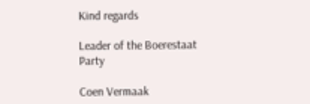Kind regards

Leader of the Boerestaat Party

Coen Vermaak